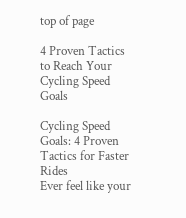top of page

4 Proven Tactics to Reach Your Cycling Speed Goals

Cycling Speed Goals: 4 Proven Tactics for Faster Rides
Ever feel like your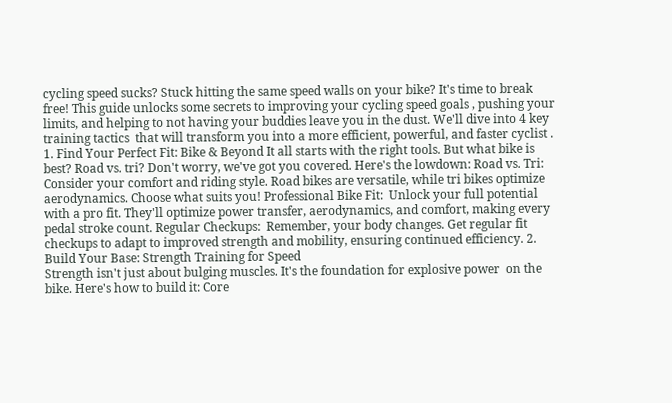cycling speed sucks? Stuck hitting the same speed walls on your bike? It's time to break free! This guide unlocks some secrets to improving your cycling speed goals , pushing your limits, and helping to not having your buddies leave you in the dust. We'll dive into 4 key training tactics  that will transform you into a more efficient, powerful, and faster cyclist .
1. Find Your Perfect Fit: Bike & Beyond It all starts with the right tools. But what bike is best? Road vs. tri? Don't worry, we've got you covered. Here's the lowdown: Road vs. Tri:  Consider your comfort and riding style. Road bikes are versatile, while tri bikes optimize aerodynamics. Choose what suits you! Professional Bike Fit:  Unlock your full potential with a pro fit. They'll optimize power transfer, aerodynamics, and comfort, making every pedal stroke count. Regular Checkups:  Remember, your body changes. Get regular fit checkups to adapt to improved strength and mobility, ensuring continued efficiency. 2. Build Your Base: Strength Training for Speed
Strength isn't just about bulging muscles. It's the foundation for explosive power  on the bike. Here's how to build it: Core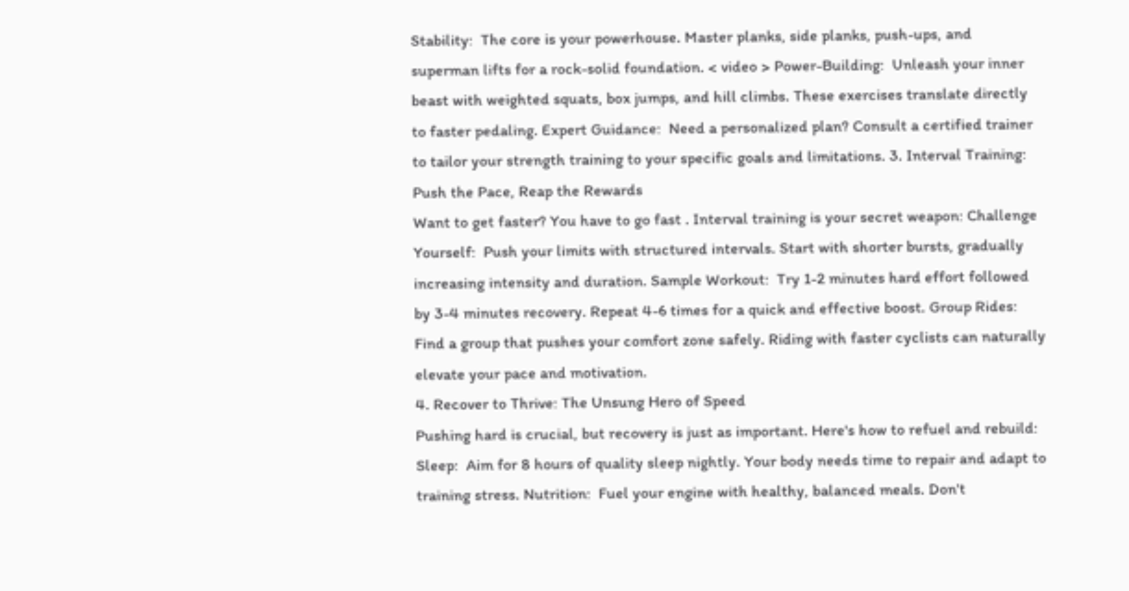Stability:  The core is your powerhouse. Master planks, side planks, push-ups, and superman lifts for a rock-solid foundation. < video > Power-Building:  Unleash your inner beast with weighted squats, box jumps, and hill climbs. These exercises translate directly to faster pedaling. Expert Guidance:  Need a personalized plan? Consult a certified trainer to tailor your strength training to your specific goals and limitations. 3. Interval Training: Push the Pace, Reap the Rewards
Want to get faster? You have to go fast . Interval training is your secret weapon: Challenge Yourself:  Push your limits with structured intervals. Start with shorter bursts, gradually increasing intensity and duration. Sample Workout:  Try 1-2 minutes hard effort followed by 3-4 minutes recovery. Repeat 4-6 times for a quick and effective boost. Group Rides:  Find a group that pushes your comfort zone safely. Riding with faster cyclists can naturally elevate your pace and motivation.
4. Recover to Thrive: The Unsung Hero of Speed
Pushing hard is crucial, but recovery is just as important. Here's how to refuel and rebuild: Sleep:  Aim for 8 hours of quality sleep nightly. Your body needs time to repair and adapt to training stress. Nutrition:  Fuel your engine with healthy, balanced meals. Don't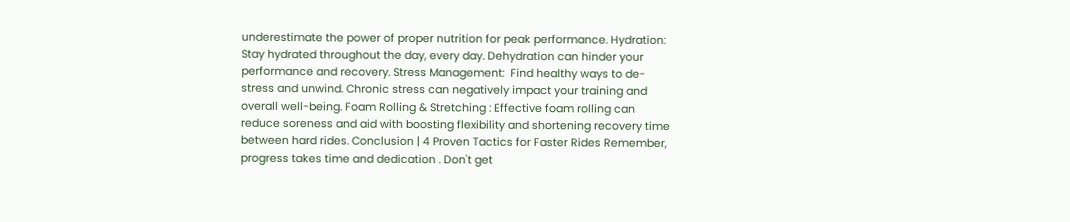underestimate the power of proper nutrition for peak performance. Hydration:  Stay hydrated throughout the day, every day. Dehydration can hinder your performance and recovery. Stress Management:  Find healthy ways to de-stress and unwind. Chronic stress can negatively impact your training and overall well-being. Foam Rolling & Stretching : Effective foam rolling can reduce soreness and aid with boosting flexibility and shortening recovery time between hard rides. Conclusion | 4 Proven Tactics for Faster Rides Remember, progress takes time and dedication . Don't get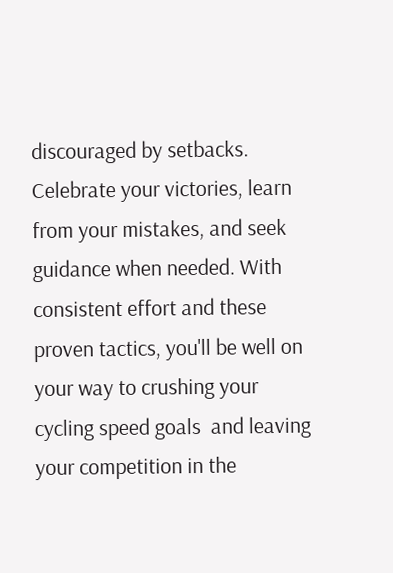discouraged by setbacks. Celebrate your victories, learn from your mistakes, and seek guidance when needed. With consistent effort and these proven tactics, you'll be well on your way to crushing your cycling speed goals  and leaving your competition in the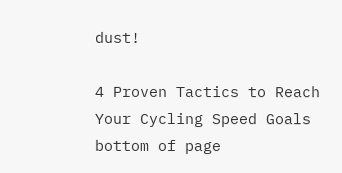dust!

4 Proven Tactics to Reach Your Cycling Speed Goals
bottom of page